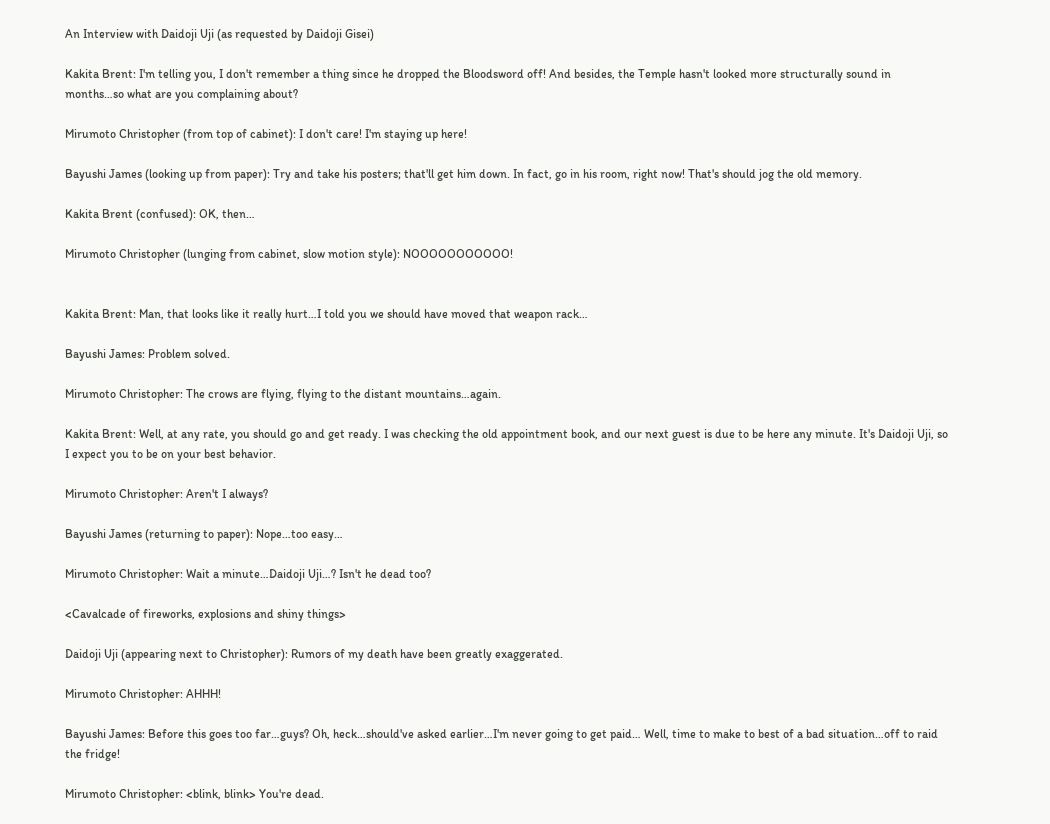An Interview with Daidoji Uji (as requested by Daidoji Gisei)

Kakita Brent: I'm telling you, I don't remember a thing since he dropped the Bloodsword off! And besides, the Temple hasn't looked more structurally sound in months…so what are you complaining about?

Mirumoto Christopher (from top of cabinet): I don't care! I'm staying up here!

Bayushi James (looking up from paper): Try and take his posters; that'll get him down. In fact, go in his room, right now! That's should jog the old memory.

Kakita Brent (confused): OK, then…

Mirumoto Christopher (lunging from cabinet, slow motion style): NOOOOOOOOOOO!


Kakita Brent: Man, that looks like it really hurt…I told you we should have moved that weapon rack…

Bayushi James: Problem solved.

Mirumoto Christopher: The crows are flying, flying to the distant mountains…again.

Kakita Brent: Well, at any rate, you should go and get ready. I was checking the old appointment book, and our next guest is due to be here any minute. It's Daidoji Uji, so I expect you to be on your best behavior.

Mirumoto Christopher: Aren't I always?

Bayushi James (returning to paper): Nope…too easy…

Mirumoto Christopher: Wait a minute…Daidoji Uji…? Isn't he dead too?

<Cavalcade of fireworks, explosions and shiny things>

Daidoji Uji (appearing next to Christopher): Rumors of my death have been greatly exaggerated.

Mirumoto Christopher: AHHH!

Bayushi James: Before this goes too far…guys? Oh, heck…should've asked earlier…I'm never going to get paid… Well, time to make to best of a bad situation…off to raid the fridge!

Mirumoto Christopher: <blink, blink> You're dead.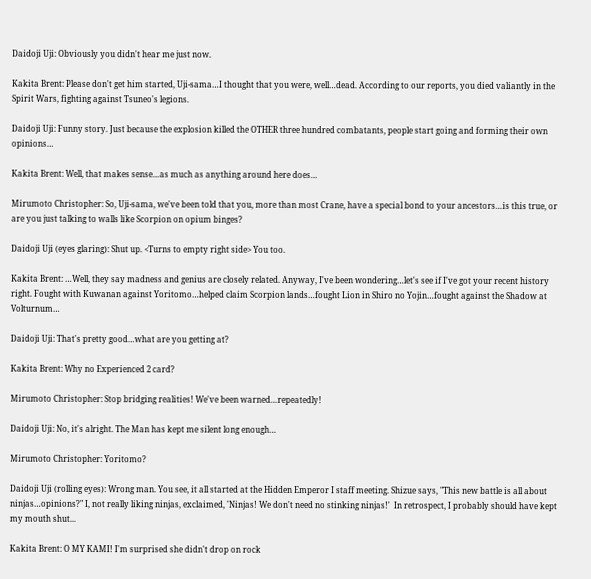Daidoji Uji: Obviously you didn't hear me just now.

Kakita Brent: Please don't get him started, Uji-sama…I thought that you were, well…dead. According to our reports, you died valiantly in the Spirit Wars, fighting against Tsuneo's legions.

Daidoji Uji: Funny story. Just because the explosion killed the OTHER three hundred combatants, people start going and forming their own opinions…

Kakita Brent: Well, that makes sense…as much as anything around here does…

Mirumoto Christopher: So, Uji-sama, we've been told that you, more than most Crane, have a special bond to your ancestors…is this true, or are you just talking to walls like Scorpion on opium binges?

Daidoji Uji (eyes glaring): Shut up. <Turns to empty right side> You too.

Kakita Brent: …Well, they say madness and genius are closely related. Anyway, I've been wondering…let's see if I've got your recent history right. Fought with Kuwanan against Yoritomo…helped claim Scorpion lands…fought Lion in Shiro no Yojin…fought against the Shadow at Volturnum…

Daidoji Uji: That's pretty good…what are you getting at?

Kakita Brent: Why no Experienced 2 card?

Mirumoto Christopher: Stop bridging realities! We've been warned…repeatedly!

Daidoji Uji: No, it's alright. The Man has kept me silent long enough…

Mirumoto Christopher: Yoritomo?

Daidoji Uji (rolling eyes): Wrong man. You see, it all started at the Hidden Emperor I staff meeting. Shizue says, "This new battle is all about ninjas…opinions?" I, not really liking ninjas, exclaimed, 'Ninjas! We don't need no stinking ninjas!'  In retrospect, I probably should have kept my mouth shut...

Kakita Brent: O MY KAMI! I'm surprised she didn't drop on rock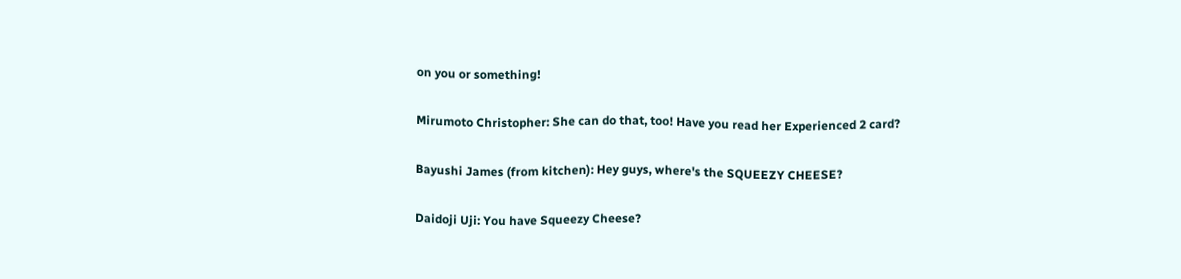on you or something!

Mirumoto Christopher: She can do that, too! Have you read her Experienced 2 card?

Bayushi James (from kitchen): Hey guys, where's the SQUEEZY CHEESE?

Daidoji Uji: You have Squeezy Cheese?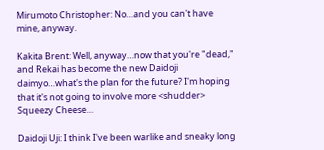Mirumoto Christopher: No…and you can't have mine, anyway.

Kakita Brent: Well, anyway…now that you're "dead," and Rekai has become the new Daidoji daimyo…what's the plan for the future? I'm hoping that it's not going to involve more <shudder> Squeezy Cheese…

Daidoji Uji: I think I've been warlike and sneaky long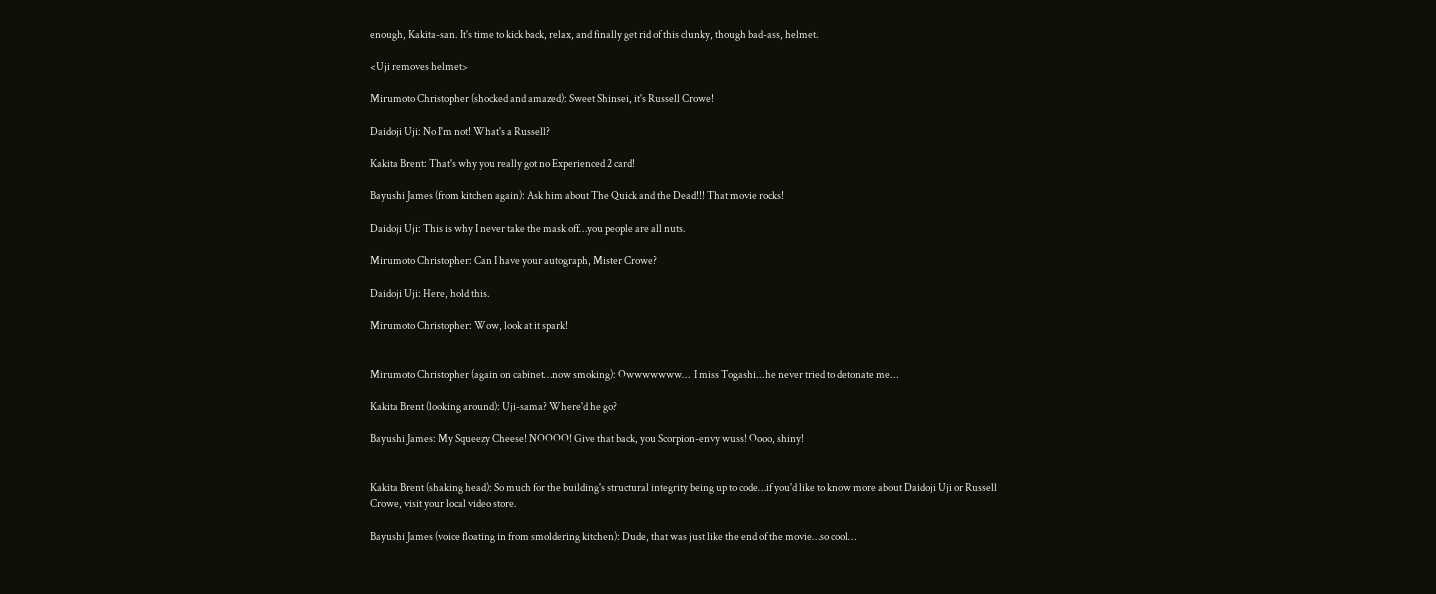enough, Kakita-san. It's time to kick back, relax, and finally get rid of this clunky, though bad-ass, helmet.

<Uji removes helmet>

Mirumoto Christopher (shocked and amazed): Sweet Shinsei, it's Russell Crowe!

Daidoji Uji: No I'm not! What's a Russell?

Kakita Brent: That's why you really got no Experienced 2 card!

Bayushi James (from kitchen again): Ask him about The Quick and the Dead!!! That movie rocks!

Daidoji Uji: This is why I never take the mask off…you people are all nuts.

Mirumoto Christopher: Can I have your autograph, Mister Crowe?

Daidoji Uji: Here, hold this.

Mirumoto Christopher: Wow, look at it spark!


Mirumoto Christopher (again on cabinet…now smoking): Owwwwwww…  I miss Togashi...he never tried to detonate me...

Kakita Brent (looking around): Uji-sama? Where'd he go?

Bayushi James: My Squeezy Cheese! NOOOO! Give that back, you Scorpion-envy wuss! Oooo, shiny!


Kakita Brent (shaking head): So much for the building's structural integrity being up to code…if you'd like to know more about Daidoji Uji or Russell Crowe, visit your local video store.

Bayushi James (voice floating in from smoldering kitchen): Dude, that was just like the end of the movie…so cool…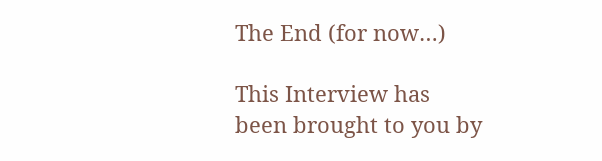The End (for now…)

This Interview has been brought to you by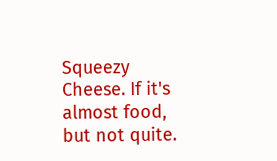Squeezy Cheese. If it's almost food, but not quite.